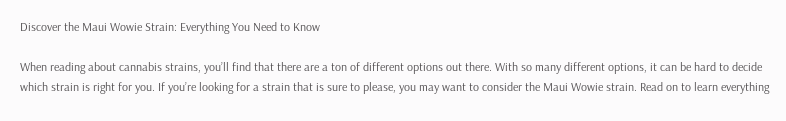Discover the Maui Wowie Strain: Everything You Need to Know

When reading about cannabis strains, you’ll find that there are a ton of different options out there. With so many different options, it can be hard to decide which strain is right for you. If you’re looking for a strain that is sure to please, you may want to consider the Maui Wowie strain. Read on to learn everything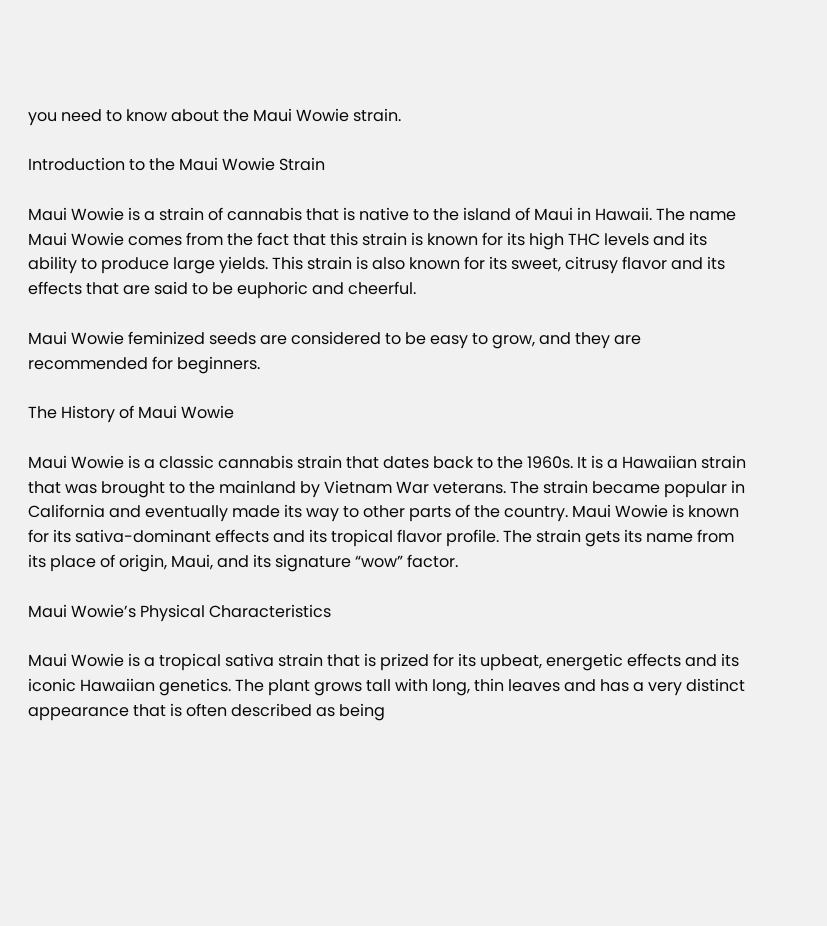you need to know about the Maui Wowie strain.

Introduction to the Maui Wowie Strain

Maui Wowie is a strain of cannabis that is native to the island of Maui in Hawaii. The name Maui Wowie comes from the fact that this strain is known for its high THC levels and its ability to produce large yields. This strain is also known for its sweet, citrusy flavor and its effects that are said to be euphoric and cheerful.

Maui Wowie feminized seeds are considered to be easy to grow, and they are recommended for beginners.

The History of Maui Wowie

Maui Wowie is a classic cannabis strain that dates back to the 1960s. It is a Hawaiian strain that was brought to the mainland by Vietnam War veterans. The strain became popular in California and eventually made its way to other parts of the country. Maui Wowie is known for its sativa-dominant effects and its tropical flavor profile. The strain gets its name from its place of origin, Maui, and its signature “wow” factor.

Maui Wowie’s Physical Characteristics

Maui Wowie is a tropical sativa strain that is prized for its upbeat, energetic effects and its iconic Hawaiian genetics. The plant grows tall with long, thin leaves and has a very distinct appearance that is often described as being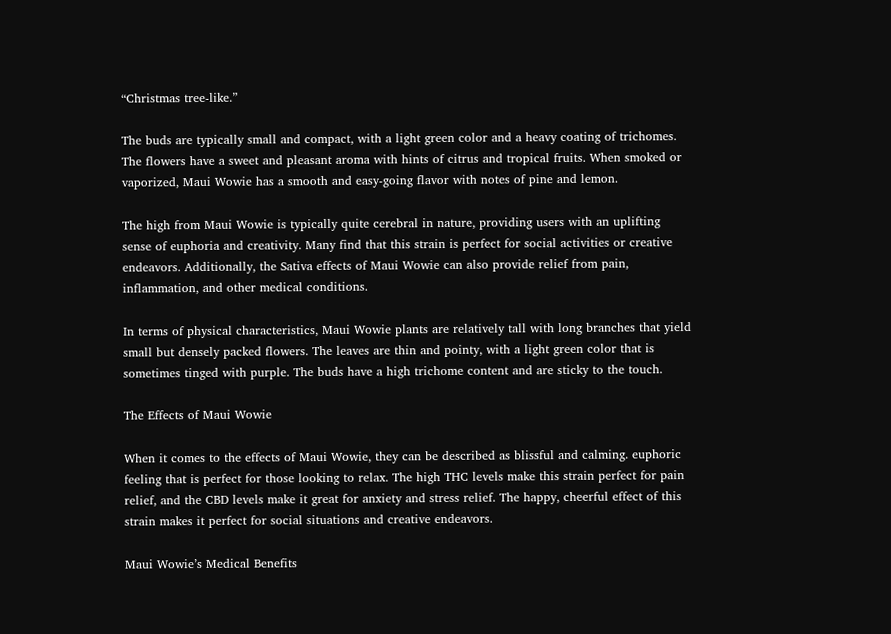“Christmas tree-like.”

The buds are typically small and compact, with a light green color and a heavy coating of trichomes. The flowers have a sweet and pleasant aroma with hints of citrus and tropical fruits. When smoked or vaporized, Maui Wowie has a smooth and easy-going flavor with notes of pine and lemon.

The high from Maui Wowie is typically quite cerebral in nature, providing users with an uplifting sense of euphoria and creativity. Many find that this strain is perfect for social activities or creative endeavors. Additionally, the Sativa effects of Maui Wowie can also provide relief from pain, inflammation, and other medical conditions.

In terms of physical characteristics, Maui Wowie plants are relatively tall with long branches that yield small but densely packed flowers. The leaves are thin and pointy, with a light green color that is sometimes tinged with purple. The buds have a high trichome content and are sticky to the touch.

The Effects of Maui Wowie

When it comes to the effects of Maui Wowie, they can be described as blissful and calming. euphoric feeling that is perfect for those looking to relax. The high THC levels make this strain perfect for pain relief, and the CBD levels make it great for anxiety and stress relief. The happy, cheerful effect of this strain makes it perfect for social situations and creative endeavors.

Maui Wowie’s Medical Benefits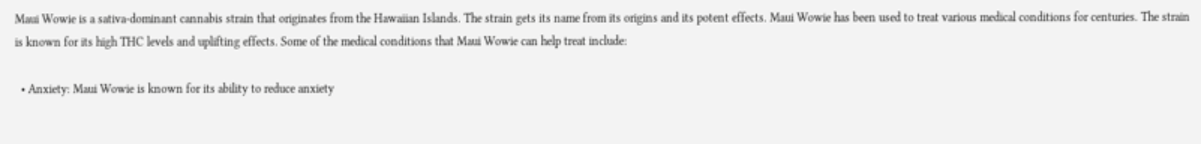Maui Wowie is a sativa-dominant cannabis strain that originates from the Hawaiian Islands. The strain gets its name from its origins and its potent effects. Maui Wowie has been used to treat various medical conditions for centuries. The strain is known for its high THC levels and uplifting effects. Some of the medical conditions that Maui Wowie can help treat include:

  • Anxiety: Maui Wowie is known for its ability to reduce anxiety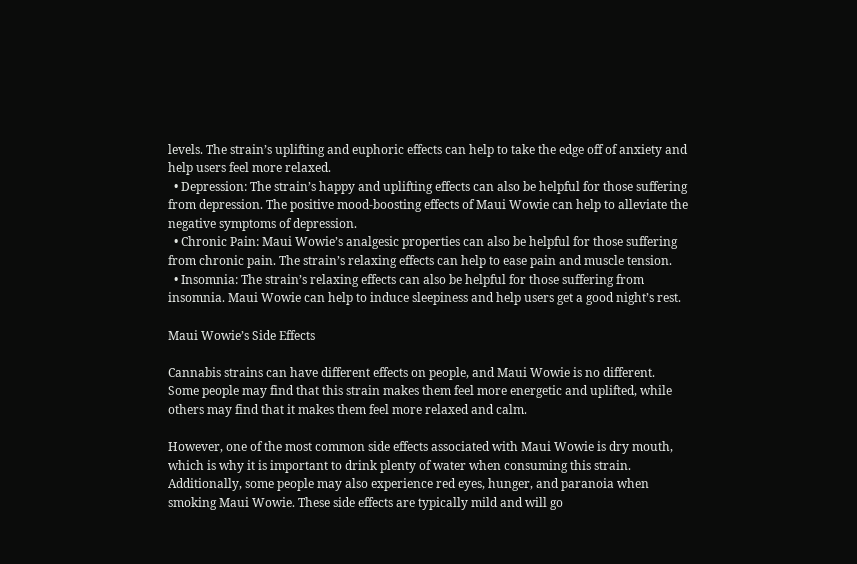levels. The strain’s uplifting and euphoric effects can help to take the edge off of anxiety and help users feel more relaxed.
  • Depression: The strain’s happy and uplifting effects can also be helpful for those suffering from depression. The positive mood-boosting effects of Maui Wowie can help to alleviate the negative symptoms of depression.
  • Chronic Pain: Maui Wowie’s analgesic properties can also be helpful for those suffering from chronic pain. The strain’s relaxing effects can help to ease pain and muscle tension.
  • Insomnia: The strain’s relaxing effects can also be helpful for those suffering from insomnia. Maui Wowie can help to induce sleepiness and help users get a good night’s rest.

Maui Wowie’s Side Effects

Cannabis strains can have different effects on people, and Maui Wowie is no different. Some people may find that this strain makes them feel more energetic and uplifted, while others may find that it makes them feel more relaxed and calm.

However, one of the most common side effects associated with Maui Wowie is dry mouth, which is why it is important to drink plenty of water when consuming this strain. Additionally, some people may also experience red eyes, hunger, and paranoia when smoking Maui Wowie. These side effects are typically mild and will go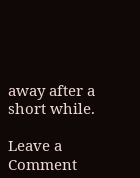away after a short while.

Leave a Comment